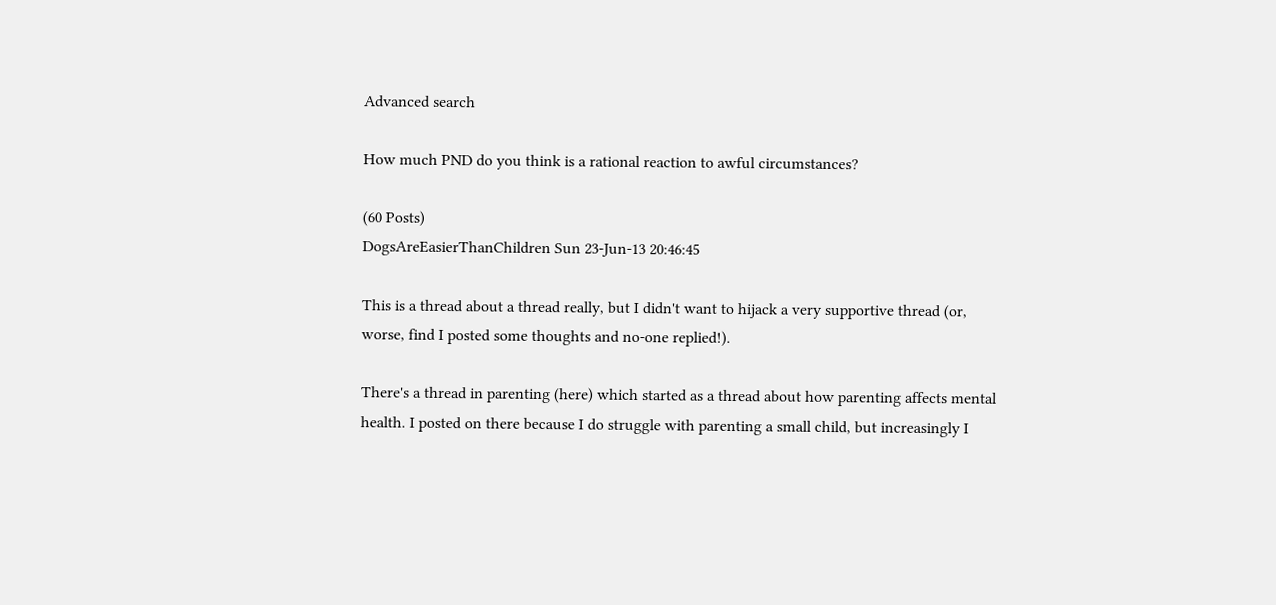Advanced search

How much PND do you think is a rational reaction to awful circumstances?

(60 Posts)
DogsAreEasierThanChildren Sun 23-Jun-13 20:46:45

This is a thread about a thread really, but I didn't want to hijack a very supportive thread (or, worse, find I posted some thoughts and no-one replied!).

There's a thread in parenting (here) which started as a thread about how parenting affects mental health. I posted on there because I do struggle with parenting a small child, but increasingly I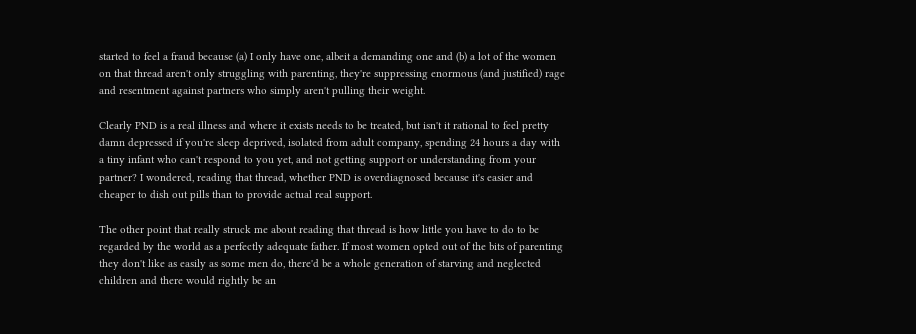started to feel a fraud because (a) I only have one, albeit a demanding one and (b) a lot of the women on that thread aren't only struggling with parenting, they're suppressing enormous (and justified) rage and resentment against partners who simply aren't pulling their weight.

Clearly PND is a real illness and where it exists needs to be treated, but isn't it rational to feel pretty damn depressed if you're sleep deprived, isolated from adult company, spending 24 hours a day with a tiny infant who can't respond to you yet, and not getting support or understanding from your partner? I wondered, reading that thread, whether PND is overdiagnosed because it's easier and cheaper to dish out pills than to provide actual real support.

The other point that really struck me about reading that thread is how little you have to do to be regarded by the world as a perfectly adequate father. If most women opted out of the bits of parenting they don't like as easily as some men do, there'd be a whole generation of starving and neglected children and there would rightly be an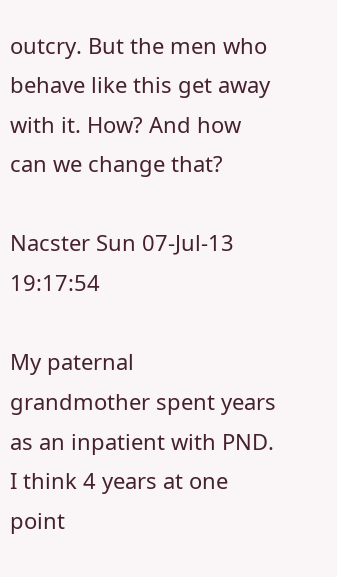outcry. But the men who behave like this get away with it. How? And how can we change that?

Nacster Sun 07-Jul-13 19:17:54

My paternal grandmother spent years as an inpatient with PND. I think 4 years at one point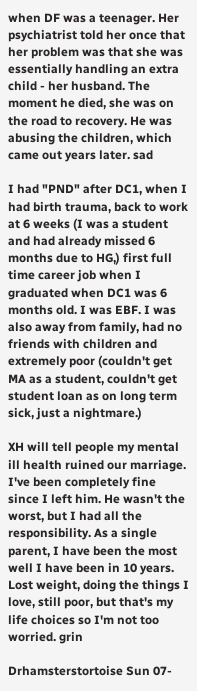when DF was a teenager. Her psychiatrist told her once that her problem was that she was essentially handling an extra child - her husband. The moment he died, she was on the road to recovery. He was abusing the children, which came out years later. sad

I had "PND" after DC1, when I had birth trauma, back to work at 6 weeks (I was a student and had already missed 6 months due to HG,) first full time career job when I graduated when DC1 was 6 months old. I was EBF. I was also away from family, had no friends with children and extremely poor (couldn't get MA as a student, couldn't get student loan as on long term sick, just a nightmare.)

XH will tell people my mental ill health ruined our marriage. I've been completely fine since I left him. He wasn't the worst, but I had all the responsibility. As a single parent, I have been the most well I have been in 10 years. Lost weight, doing the things I love, still poor, but that's my life choices so I'm not too worried. grin

Drhamsterstortoise Sun 07-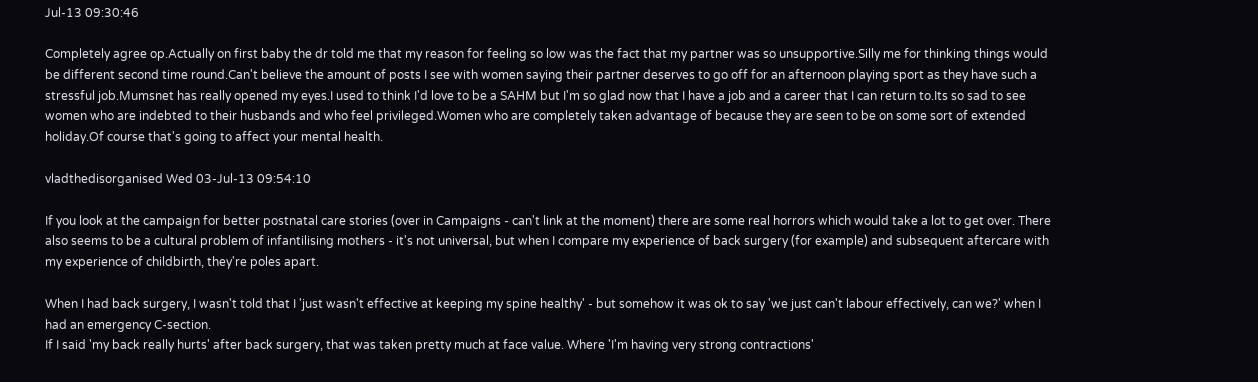Jul-13 09:30:46

Completely agree op.Actually on first baby the dr told me that my reason for feeling so low was the fact that my partner was so unsupportive.Silly me for thinking things would be different second time round.Can't believe the amount of posts I see with women saying their partner deserves to go off for an afternoon playing sport as they have such a stressful job.Mumsnet has really opened my eyes.I used to think I'd love to be a SAHM but I'm so glad now that I have a job and a career that I can return to.Its so sad to see women who are indebted to their husbands and who feel privileged.Women who are completely taken advantage of because they are seen to be on some sort of extended holiday.Of course that's going to affect your mental health.

vladthedisorganised Wed 03-Jul-13 09:54:10

If you look at the campaign for better postnatal care stories (over in Campaigns - can't link at the moment) there are some real horrors which would take a lot to get over. There also seems to be a cultural problem of infantilising mothers - it's not universal, but when I compare my experience of back surgery (for example) and subsequent aftercare with my experience of childbirth, they're poles apart.

When I had back surgery, I wasn't told that I 'just wasn't effective at keeping my spine healthy' - but somehow it was ok to say 'we just can't labour effectively, can we?' when I had an emergency C-section.
If I said 'my back really hurts' after back surgery, that was taken pretty much at face value. Where 'I'm having very strong contractions'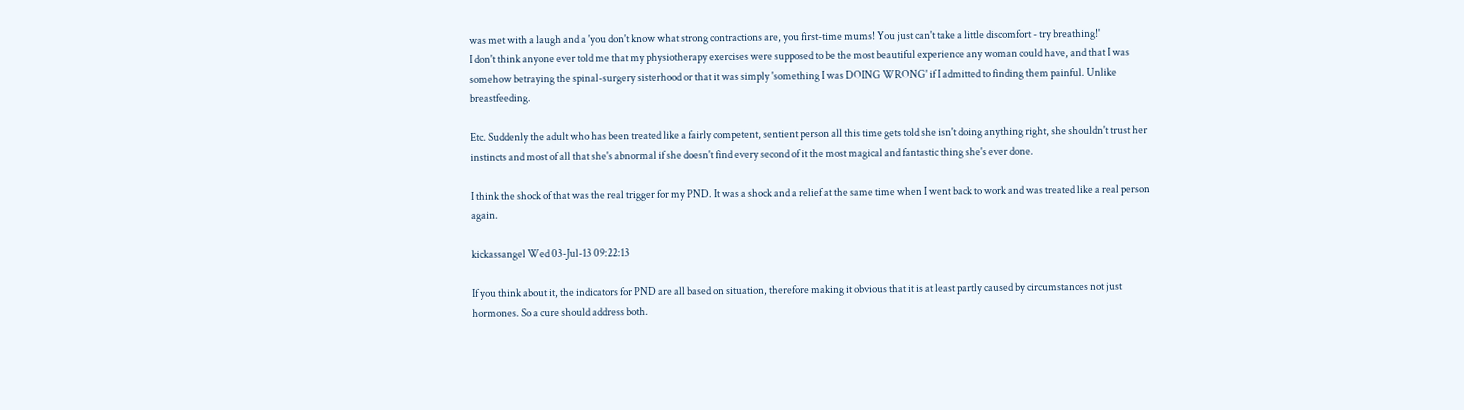was met with a laugh and a 'you don't know what strong contractions are, you first-time mums! You just can't take a little discomfort - try breathing!'
I don't think anyone ever told me that my physiotherapy exercises were supposed to be the most beautiful experience any woman could have, and that I was somehow betraying the spinal-surgery sisterhood or that it was simply 'something I was DOING WRONG' if I admitted to finding them painful. Unlike breastfeeding.

Etc. Suddenly the adult who has been treated like a fairly competent, sentient person all this time gets told she isn't doing anything right, she shouldn't trust her instincts and most of all that she's abnormal if she doesn't find every second of it the most magical and fantastic thing she's ever done.

I think the shock of that was the real trigger for my PND. It was a shock and a relief at the same time when I went back to work and was treated like a real person again.

kickassangel Wed 03-Jul-13 09:22:13

If you think about it, the indicators for PND are all based on situation, therefore making it obvious that it is at least partly caused by circumstances not just hormones. So a cure should address both.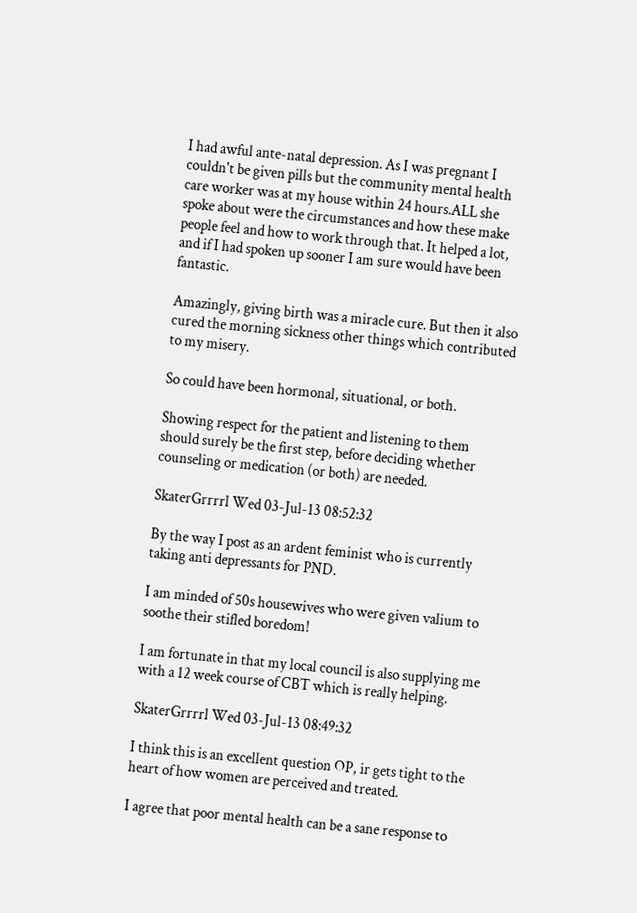I had awful ante-natal depression. As I was pregnant I couldn't be given pills but the community mental health care worker was at my house within 24 hours.ALL she spoke about were the circumstances and how these make people feel and how to work through that. It helped a lot, and if I had spoken up sooner I am sure would have been fantastic.

Amazingly, giving birth was a miracle cure. But then it also cured the morning sickness other things which contributed to my misery.

So could have been hormonal, situational, or both.

Showing respect for the patient and listening to them should surely be the first step, before deciding whether counseling or medication (or both) are needed.

SkaterGrrrrl Wed 03-Jul-13 08:52:32

By the way I post as an ardent feminist who is currently taking anti depressants for PND.

I am minded of 50s housewives who were given valium to soothe their stifled boredom!

I am fortunate in that my local council is also supplying me with a 12 week course of CBT which is really helping.

SkaterGrrrrl Wed 03-Jul-13 08:49:32

I think this is an excellent question OP, ir gets tight to the heart of how women are perceived and treated.

I agree that poor mental health can be a sane response to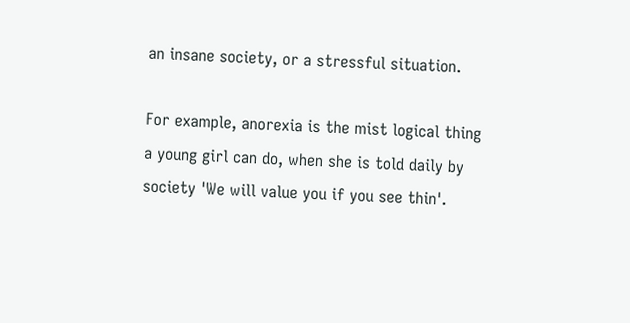an insane society, or a stressful situation.

For example, anorexia is the mist logical thing a young girl can do, when she is told daily by society 'We will value you if you see thin'.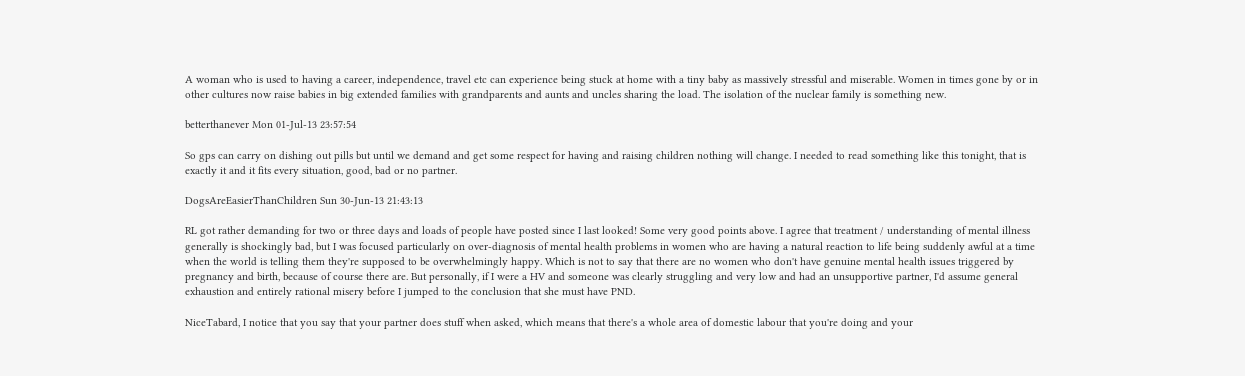A woman who is used to having a career, independence, travel etc can experience being stuck at home with a tiny baby as massively stressful and miserable. Women in times gone by or in other cultures now raise babies in big extended families with grandparents and aunts and uncles sharing the load. The isolation of the nuclear family is something new.

betterthanever Mon 01-Jul-13 23:57:54

So gps can carry on dishing out pills but until we demand and get some respect for having and raising children nothing will change. I needed to read something like this tonight, that is exactly it and it fits every situation, good, bad or no partner.

DogsAreEasierThanChildren Sun 30-Jun-13 21:43:13

RL got rather demanding for two or three days and loads of people have posted since I last looked! Some very good points above. I agree that treatment / understanding of mental illness generally is shockingly bad, but I was focused particularly on over-diagnosis of mental health problems in women who are having a natural reaction to life being suddenly awful at a time when the world is telling them they're supposed to be overwhelmingly happy. Which is not to say that there are no women who don't have genuine mental health issues triggered by pregnancy and birth, because of course there are. But personally, if I were a HV and someone was clearly struggling and very low and had an unsupportive partner, I'd assume general exhaustion and entirely rational misery before I jumped to the conclusion that she must have PND.

NiceTabard, I notice that you say that your partner does stuff when asked, which means that there's a whole area of domestic labour that you're doing and your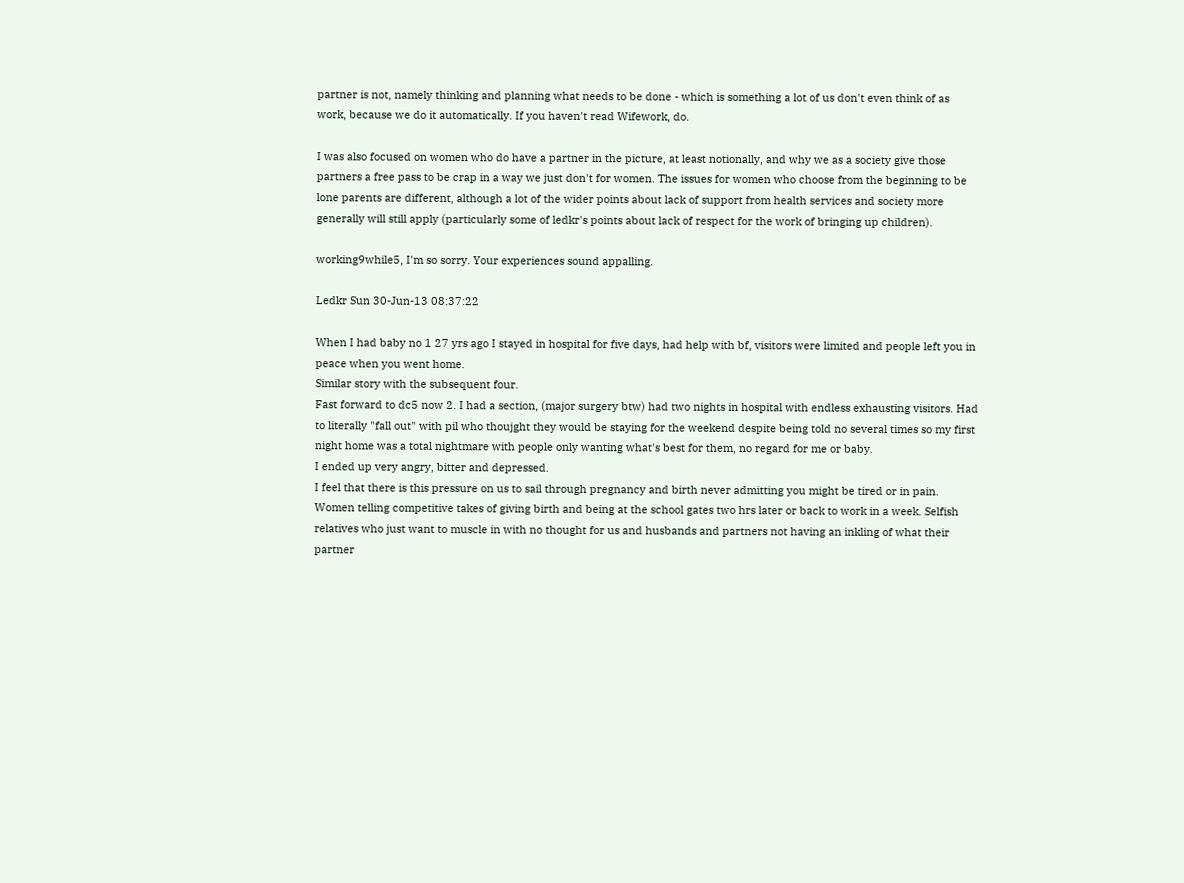partner is not, namely thinking and planning what needs to be done - which is something a lot of us don't even think of as work, because we do it automatically. If you haven't read Wifework, do.

I was also focused on women who do have a partner in the picture, at least notionally, and why we as a society give those partners a free pass to be crap in a way we just don't for women. The issues for women who choose from the beginning to be lone parents are different, although a lot of the wider points about lack of support from health services and society more generally will still apply (particularly some of ledkr's points about lack of respect for the work of bringing up children).

working9while5, I'm so sorry. Your experiences sound appalling.

Ledkr Sun 30-Jun-13 08:37:22

When I had baby no 1 27 yrs ago I stayed in hospital for five days, had help with bf, visitors were limited and people left you in peace when you went home.
Similar story with the subsequent four.
Fast forward to dc5 now 2. I had a section, (major surgery btw) had two nights in hospital with endless exhausting visitors. Had to literally "fall out" with pil who thoujght they would be staying for the weekend despite being told no several times so my first night home was a total nightmare with people only wanting what's best for them, no regard for me or baby.
I ended up very angry, bitter and depressed.
I feel that there is this pressure on us to sail through pregnancy and birth never admitting you might be tired or in pain. Women telling competitive takes of giving birth and being at the school gates two hrs later or back to work in a week. Selfish relatives who just want to muscle in with no thought for us and husbands and partners not having an inkling of what their partner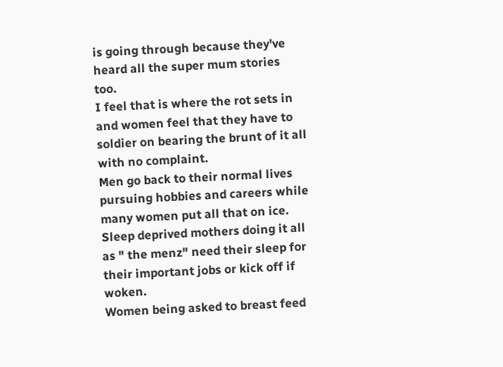is going through because they've heard all the super mum stories too.
I feel that is where the rot sets in and women feel that they have to soldier on bearing the brunt of it all with no complaint.
Men go back to their normal lives pursuing hobbies and careers while many women put all that on ice.
Sleep deprived mothers doing it all as " the menz" need their sleep for their important jobs or kick off if woken.
Women being asked to breast feed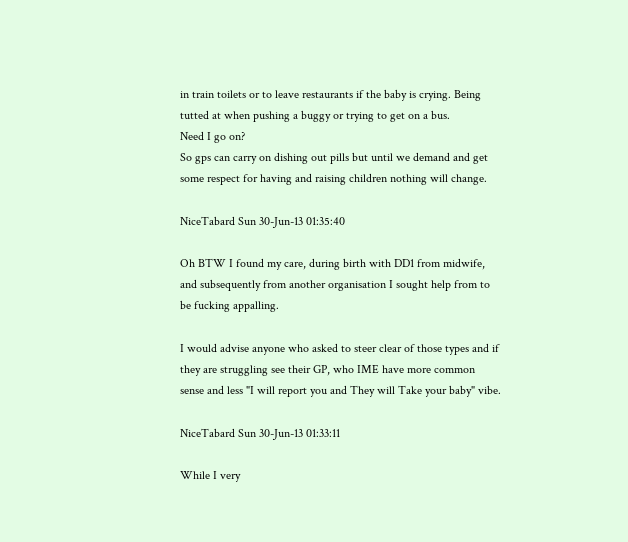in train toilets or to leave restaurants if the baby is crying. Being tutted at when pushing a buggy or trying to get on a bus.
Need I go on?
So gps can carry on dishing out pills but until we demand and get some respect for having and raising children nothing will change.

NiceTabard Sun 30-Jun-13 01:35:40

Oh BTW I found my care, during birth with DD1 from midwife, and subsequently from another organisation I sought help from to be fucking appalling.

I would advise anyone who asked to steer clear of those types and if they are struggling see their GP, who IME have more common sense and less "I will report you and They will Take your baby" vibe.

NiceTabard Sun 30-Jun-13 01:33:11

While I very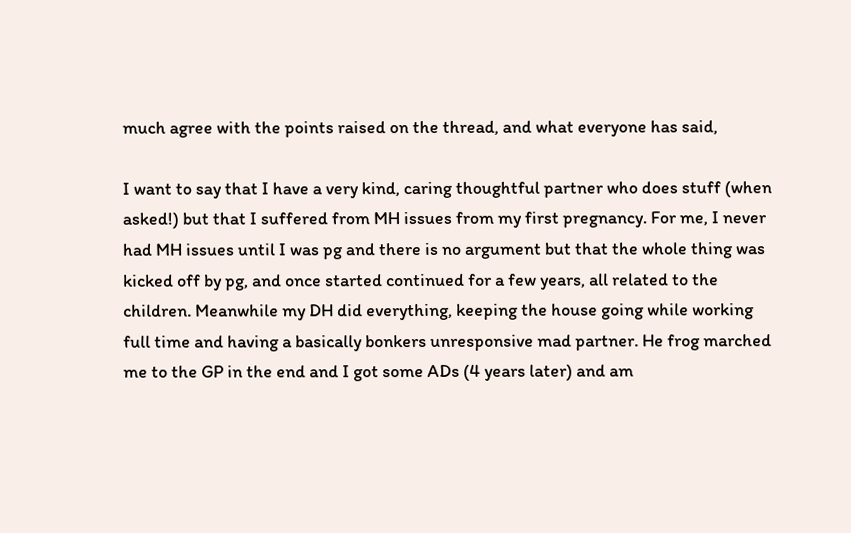much agree with the points raised on the thread, and what everyone has said,

I want to say that I have a very kind, caring thoughtful partner who does stuff (when asked!) but that I suffered from MH issues from my first pregnancy. For me, I never had MH issues until I was pg and there is no argument but that the whole thing was kicked off by pg, and once started continued for a few years, all related to the children. Meanwhile my DH did everything, keeping the house going while working full time and having a basically bonkers unresponsive mad partner. He frog marched me to the GP in the end and I got some ADs (4 years later) and am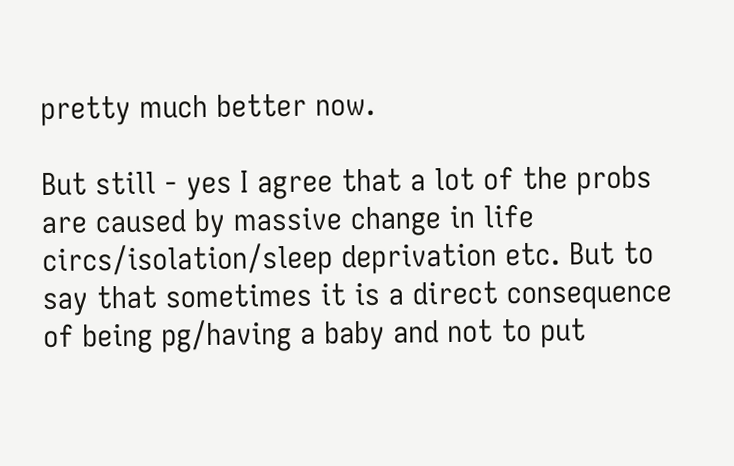pretty much better now.

But still - yes I agree that a lot of the probs are caused by massive change in life circs/isolation/sleep deprivation etc. But to say that sometimes it is a direct consequence of being pg/having a baby and not to put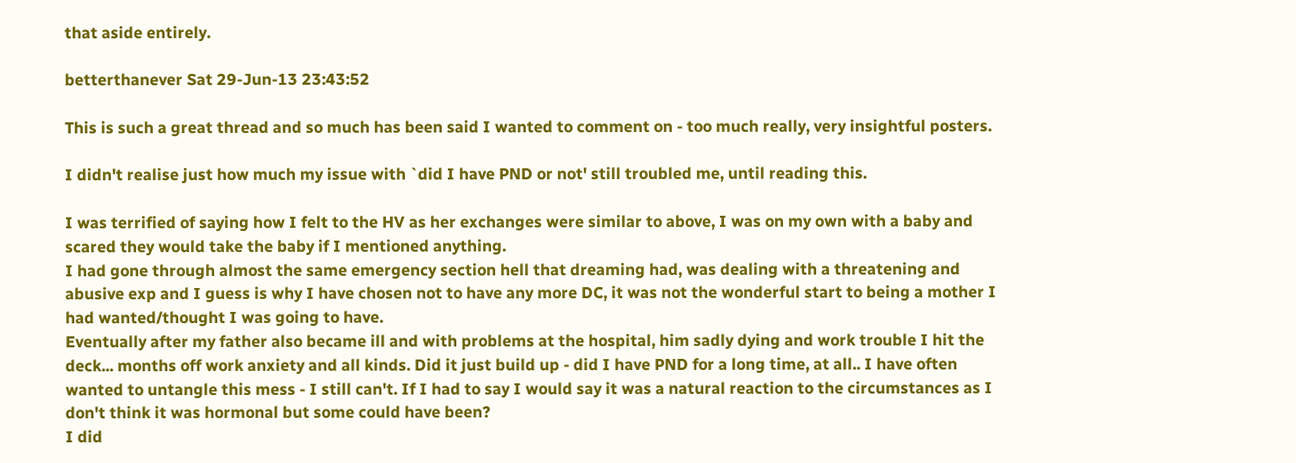that aside entirely.

betterthanever Sat 29-Jun-13 23:43:52

This is such a great thread and so much has been said I wanted to comment on - too much really, very insightful posters.

I didn't realise just how much my issue with `did I have PND or not' still troubled me, until reading this.

I was terrified of saying how I felt to the HV as her exchanges were similar to above, I was on my own with a baby and scared they would take the baby if I mentioned anything.
I had gone through almost the same emergency section hell that dreaming had, was dealing with a threatening and abusive exp and I guess is why I have chosen not to have any more DC, it was not the wonderful start to being a mother I had wanted/thought I was going to have.
Eventually after my father also became ill and with problems at the hospital, him sadly dying and work trouble I hit the deck... months off work anxiety and all kinds. Did it just build up - did I have PND for a long time, at all.. I have often wanted to untangle this mess - I still can't. If I had to say I would say it was a natural reaction to the circumstances as I don't think it was hormonal but some could have been?
I did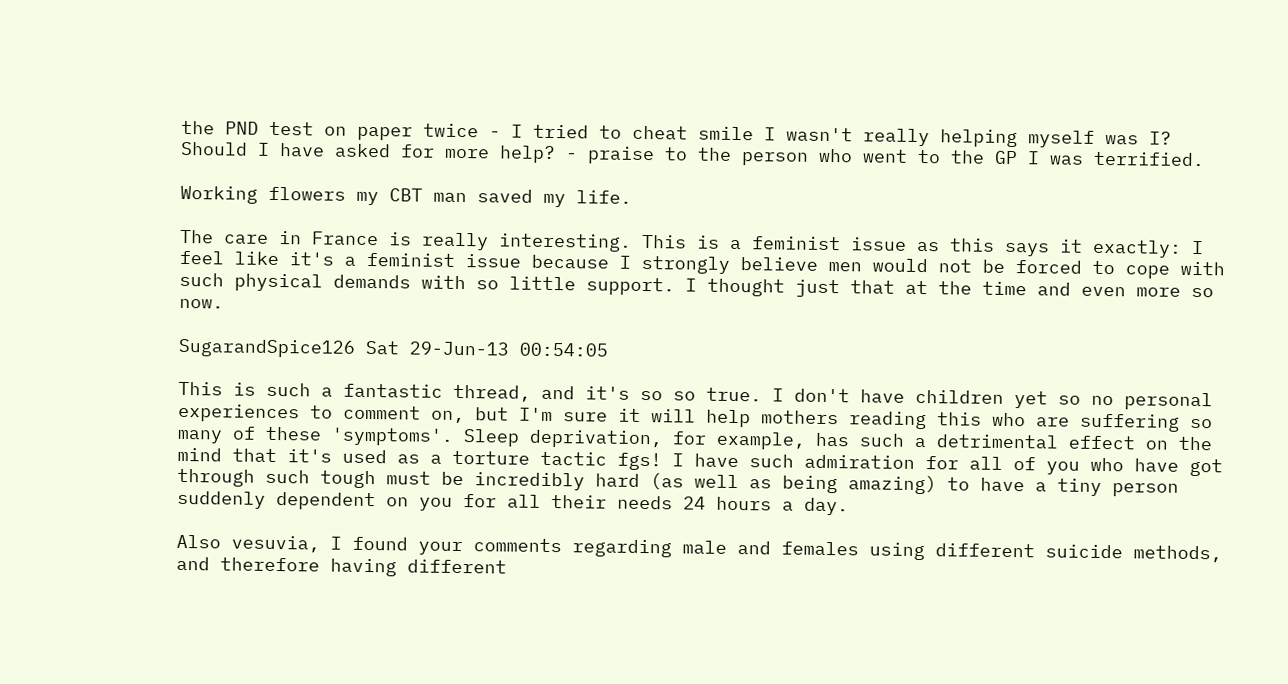the PND test on paper twice - I tried to cheat smile I wasn't really helping myself was I?
Should I have asked for more help? - praise to the person who went to the GP I was terrified.

Working flowers my CBT man saved my life.

The care in France is really interesting. This is a feminist issue as this says it exactly: I feel like it's a feminist issue because I strongly believe men would not be forced to cope with such physical demands with so little support. I thought just that at the time and even more so now.

SugarandSpice126 Sat 29-Jun-13 00:54:05

This is such a fantastic thread, and it's so so true. I don't have children yet so no personal experiences to comment on, but I'm sure it will help mothers reading this who are suffering so many of these 'symptoms'. Sleep deprivation, for example, has such a detrimental effect on the mind that it's used as a torture tactic fgs! I have such admiration for all of you who have got through such tough must be incredibly hard (as well as being amazing) to have a tiny person suddenly dependent on you for all their needs 24 hours a day.

Also vesuvia, I found your comments regarding male and females using different suicide methods, and therefore having different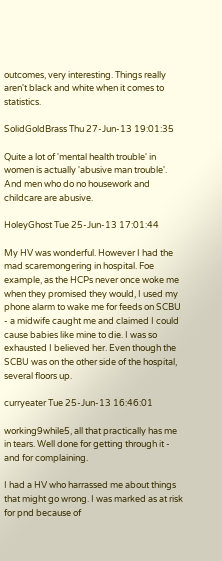outcomes, very interesting. Things really aren't black and white when it comes to statistics.

SolidGoldBrass Thu 27-Jun-13 19:01:35

Quite a lot of 'mental health trouble' in women is actually 'abusive man trouble'. And men who do no housework and childcare are abusive.

HoleyGhost Tue 25-Jun-13 17:01:44

My HV was wonderful. However I had the mad scaremongering in hospital. Foe example, as the HCPs never once woke me when they promised they would, I used my phone alarm to wake me for feeds on SCBU - a midwife caught me and claimed I could cause babies like mine to die. I was so exhausted I believed her. Even though the SCBU was on the other side of the hospital, several floors up.

curryeater Tue 25-Jun-13 16:46:01

working9while5, all that practically has me in tears. Well done for getting through it - and for complaining.

I had a HV who harrassed me about things that might go wrong. I was marked as at risk for pnd because of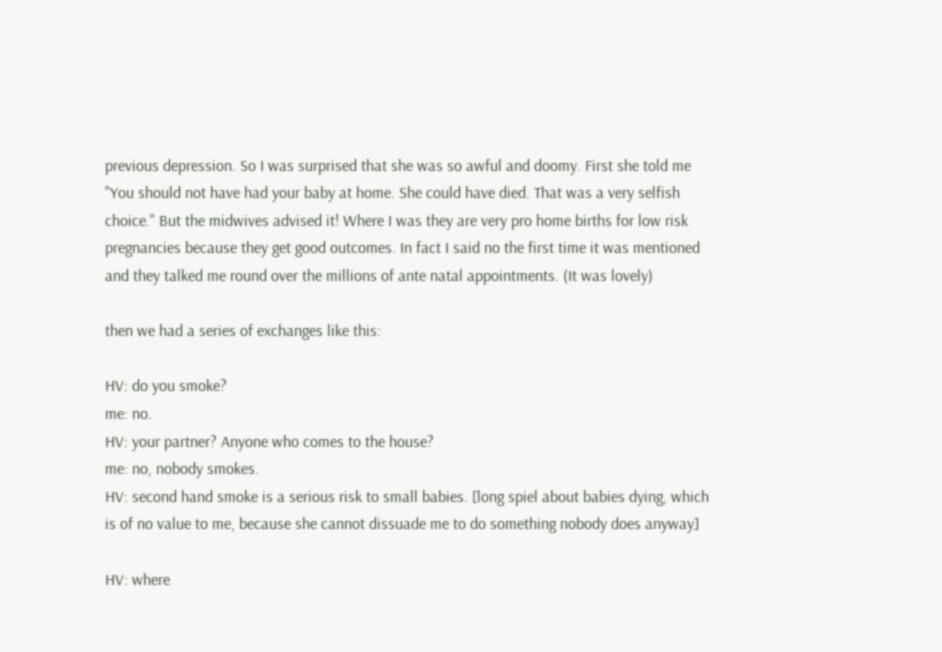previous depression. So I was surprised that she was so awful and doomy. First she told me "You should not have had your baby at home. She could have died. That was a very selfish choice." But the midwives advised it! Where I was they are very pro home births for low risk pregnancies because they get good outcomes. In fact I said no the first time it was mentioned and they talked me round over the millions of ante natal appointments. (It was lovely)

then we had a series of exchanges like this:

HV: do you smoke?
me: no.
HV: your partner? Anyone who comes to the house?
me: no, nobody smokes.
HV: second hand smoke is a serious risk to small babies. [long spiel about babies dying, which is of no value to me, because she cannot dissuade me to do something nobody does anyway]

HV: where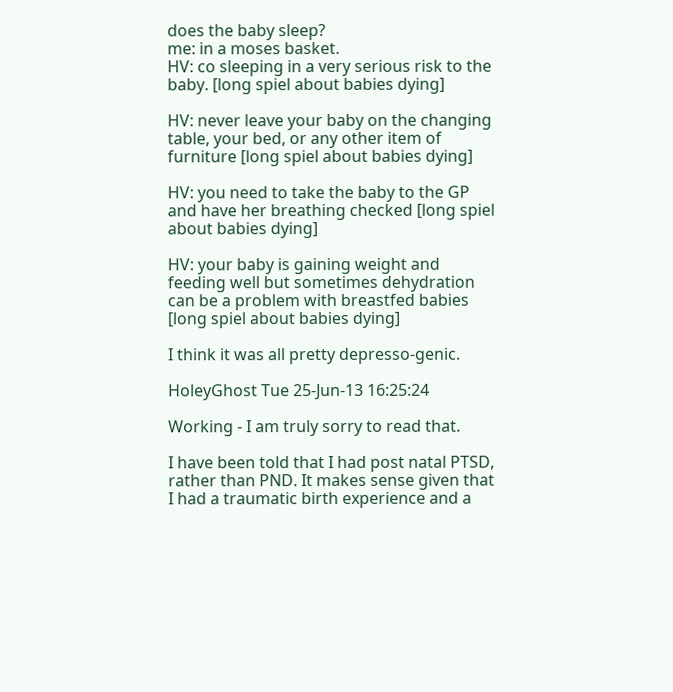does the baby sleep?
me: in a moses basket.
HV: co sleeping in a very serious risk to the baby. [long spiel about babies dying]

HV: never leave your baby on the changing table, your bed, or any other item of furniture [long spiel about babies dying]

HV: you need to take the baby to the GP and have her breathing checked [long spiel about babies dying]

HV: your baby is gaining weight and feeding well but sometimes dehydration can be a problem with breastfed babies [long spiel about babies dying]

I think it was all pretty depresso-genic.

HoleyGhost Tue 25-Jun-13 16:25:24

Working - I am truly sorry to read that.

I have been told that I had post natal PTSD, rather than PND. It makes sense given that I had a traumatic birth experience and a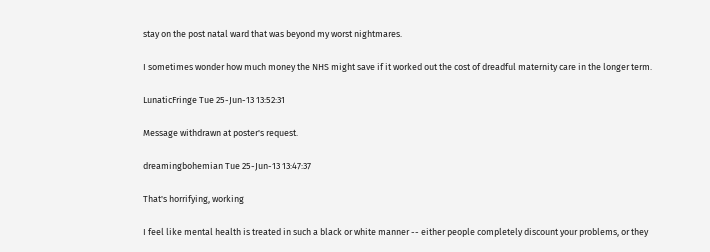stay on the post natal ward that was beyond my worst nightmares.

I sometimes wonder how much money the NHS might save if it worked out the cost of dreadful maternity care in the longer term.

LunaticFringe Tue 25-Jun-13 13:52:31

Message withdrawn at poster's request.

dreamingbohemian Tue 25-Jun-13 13:47:37

That's horrifying, working

I feel like mental health is treated in such a black or white manner -- either people completely discount your problems, or they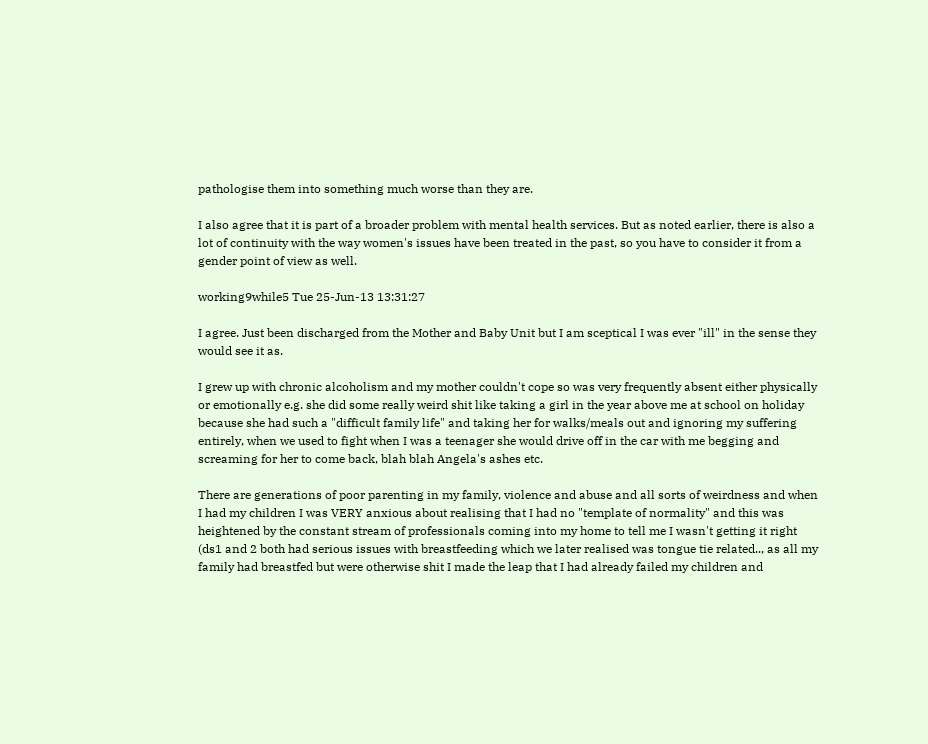pathologise them into something much worse than they are.

I also agree that it is part of a broader problem with mental health services. But as noted earlier, there is also a lot of continuity with the way women's issues have been treated in the past, so you have to consider it from a gender point of view as well.

working9while5 Tue 25-Jun-13 13:31:27

I agree. Just been discharged from the Mother and Baby Unit but I am sceptical I was ever "ill" in the sense they would see it as.

I grew up with chronic alcoholism and my mother couldn't cope so was very frequently absent either physically or emotionally e.g. she did some really weird shit like taking a girl in the year above me at school on holiday because she had such a "difficult family life" and taking her for walks/meals out and ignoring my suffering entirely, when we used to fight when I was a teenager she would drive off in the car with me begging and screaming for her to come back, blah blah Angela's ashes etc.

There are generations of poor parenting in my family, violence and abuse and all sorts of weirdness and when I had my children I was VERY anxious about realising that I had no "template of normality" and this was heightened by the constant stream of professionals coming into my home to tell me I wasn't getting it right (ds1 and 2 both had serious issues with breastfeeding which we later realised was tongue tie related.., as all my family had breastfed but were otherwise shit I made the leap that I had already failed my children and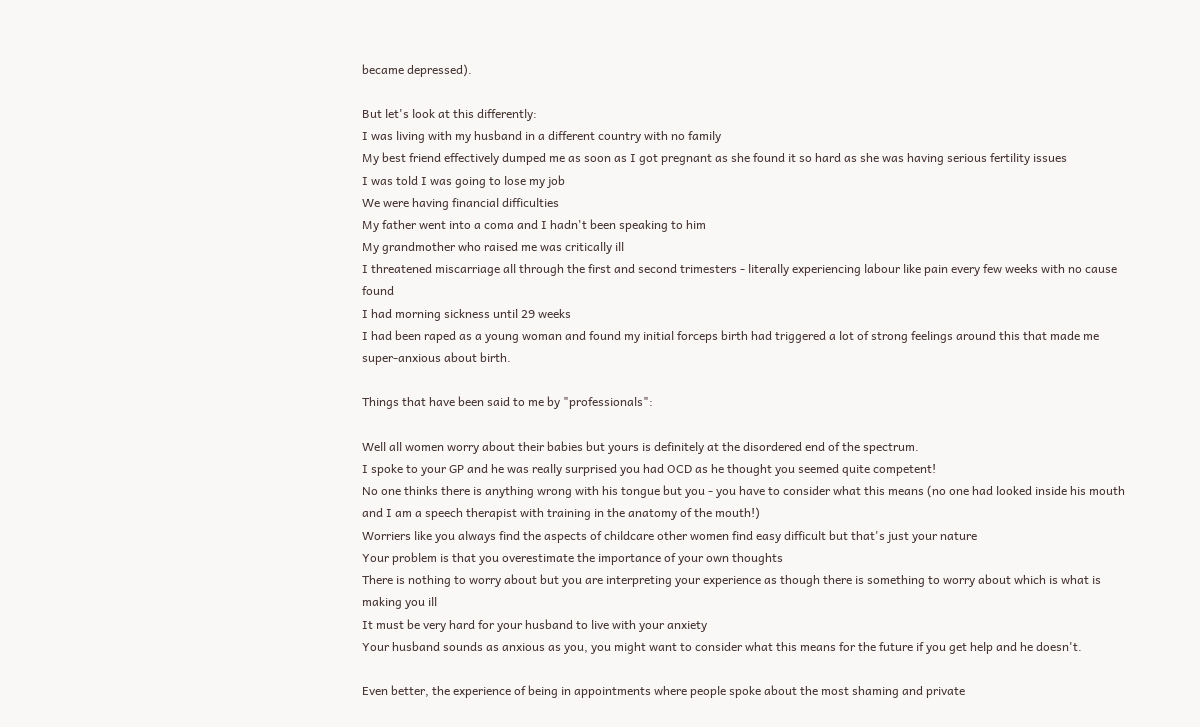became depressed).

But let's look at this differently:
I was living with my husband in a different country with no family
My best friend effectively dumped me as soon as I got pregnant as she found it so hard as she was having serious fertility issues
I was told I was going to lose my job
We were having financial difficulties
My father went into a coma and I hadn't been speaking to him
My grandmother who raised me was critically ill
I threatened miscarriage all through the first and second trimesters - literally experiencing labour like pain every few weeks with no cause found
I had morning sickness until 29 weeks
I had been raped as a young woman and found my initial forceps birth had triggered a lot of strong feelings around this that made me super-anxious about birth.

Things that have been said to me by "professionals":

Well all women worry about their babies but yours is definitely at the disordered end of the spectrum.
I spoke to your GP and he was really surprised you had OCD as he thought you seemed quite competent!
No one thinks there is anything wrong with his tongue but you - you have to consider what this means (no one had looked inside his mouth and I am a speech therapist with training in the anatomy of the mouth!)
Worriers like you always find the aspects of childcare other women find easy difficult but that's just your nature
Your problem is that you overestimate the importance of your own thoughts
There is nothing to worry about but you are interpreting your experience as though there is something to worry about which is what is making you ill
It must be very hard for your husband to live with your anxiety
Your husband sounds as anxious as you, you might want to consider what this means for the future if you get help and he doesn't.

Even better, the experience of being in appointments where people spoke about the most shaming and private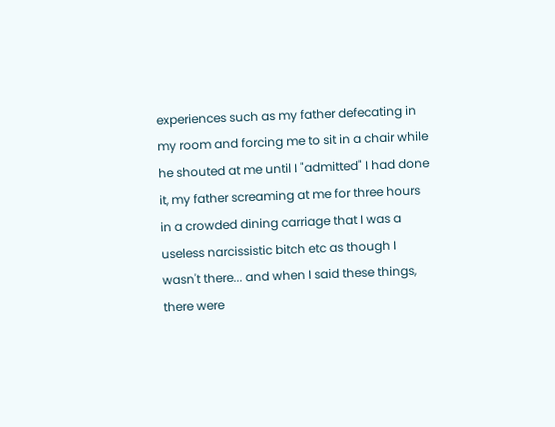experiences such as my father defecating in my room and forcing me to sit in a chair while he shouted at me until I "admitted" I had done it, my father screaming at me for three hours in a crowded dining carriage that I was a useless narcissistic bitch etc as though I wasn't there... and when I said these things, there were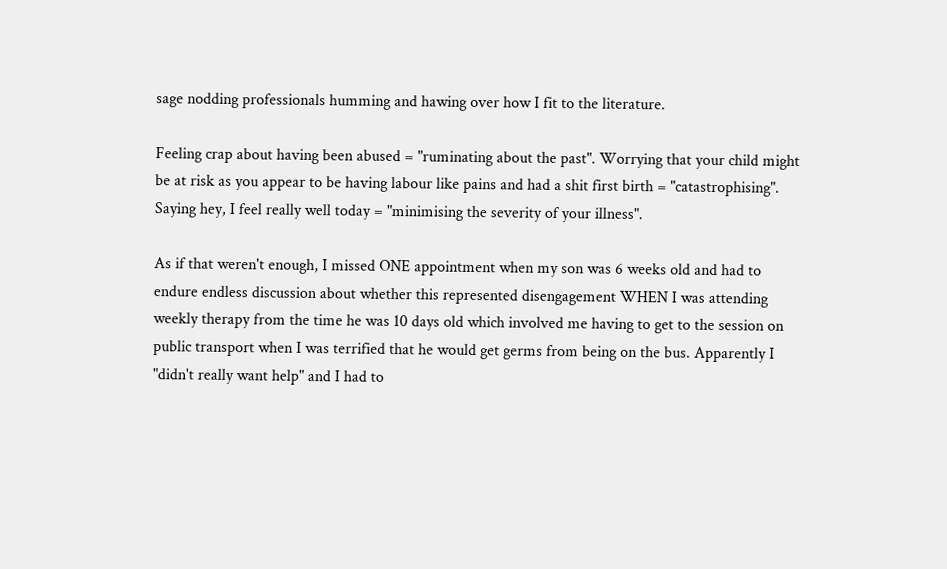sage nodding professionals humming and hawing over how I fit to the literature.

Feeling crap about having been abused = "ruminating about the past". Worrying that your child might be at risk as you appear to be having labour like pains and had a shit first birth = "catastrophising".
Saying hey, I feel really well today = "minimising the severity of your illness".

As if that weren't enough, I missed ONE appointment when my son was 6 weeks old and had to endure endless discussion about whether this represented disengagement WHEN I was attending weekly therapy from the time he was 10 days old which involved me having to get to the session on public transport when I was terrified that he would get germs from being on the bus. Apparently I "didn't really want help" and I had to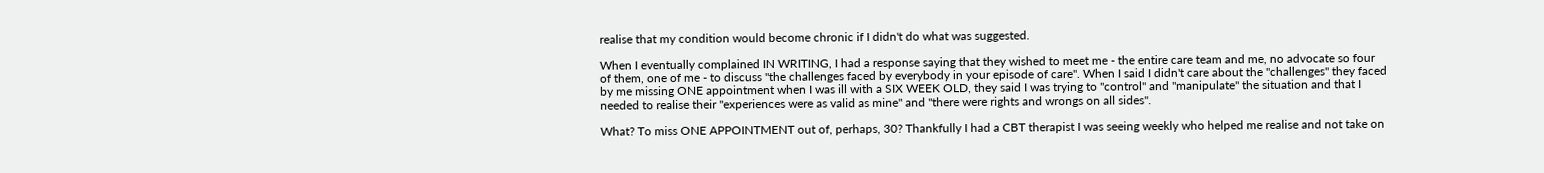realise that my condition would become chronic if I didn't do what was suggested.

When I eventually complained IN WRITING, I had a response saying that they wished to meet me - the entire care team and me, no advocate so four of them, one of me - to discuss "the challenges faced by everybody in your episode of care". When I said I didn't care about the "challenges" they faced by me missing ONE appointment when I was ill with a SIX WEEK OLD, they said I was trying to "control" and "manipulate" the situation and that I needed to realise their "experiences were as valid as mine" and "there were rights and wrongs on all sides".

What? To miss ONE APPOINTMENT out of, perhaps, 30? Thankfully I had a CBT therapist I was seeing weekly who helped me realise and not take on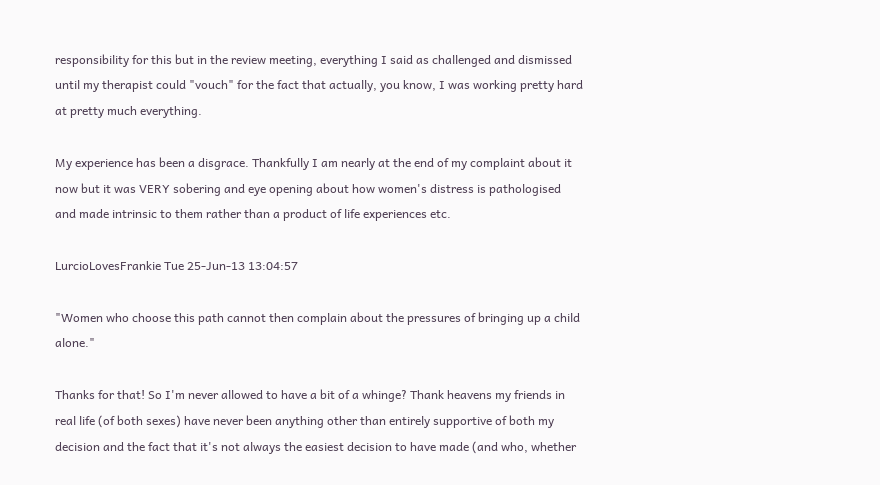responsibility for this but in the review meeting, everything I said as challenged and dismissed until my therapist could "vouch" for the fact that actually, you know, I was working pretty hard at pretty much everything.

My experience has been a disgrace. Thankfully I am nearly at the end of my complaint about it now but it was VERY sobering and eye opening about how women's distress is pathologised and made intrinsic to them rather than a product of life experiences etc.

LurcioLovesFrankie Tue 25-Jun-13 13:04:57

"Women who choose this path cannot then complain about the pressures of bringing up a child alone."

Thanks for that! So I'm never allowed to have a bit of a whinge? Thank heavens my friends in real life (of both sexes) have never been anything other than entirely supportive of both my decision and the fact that it's not always the easiest decision to have made (and who, whether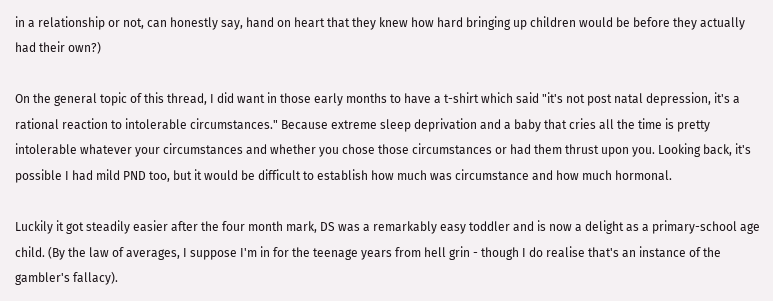in a relationship or not, can honestly say, hand on heart that they knew how hard bringing up children would be before they actually had their own?)

On the general topic of this thread, I did want in those early months to have a t-shirt which said "it's not post natal depression, it's a rational reaction to intolerable circumstances." Because extreme sleep deprivation and a baby that cries all the time is pretty intolerable whatever your circumstances and whether you chose those circumstances or had them thrust upon you. Looking back, it's possible I had mild PND too, but it would be difficult to establish how much was circumstance and how much hormonal.

Luckily it got steadily easier after the four month mark, DS was a remarkably easy toddler and is now a delight as a primary-school age child. (By the law of averages, I suppose I'm in for the teenage years from hell grin - though I do realise that's an instance of the gambler's fallacy).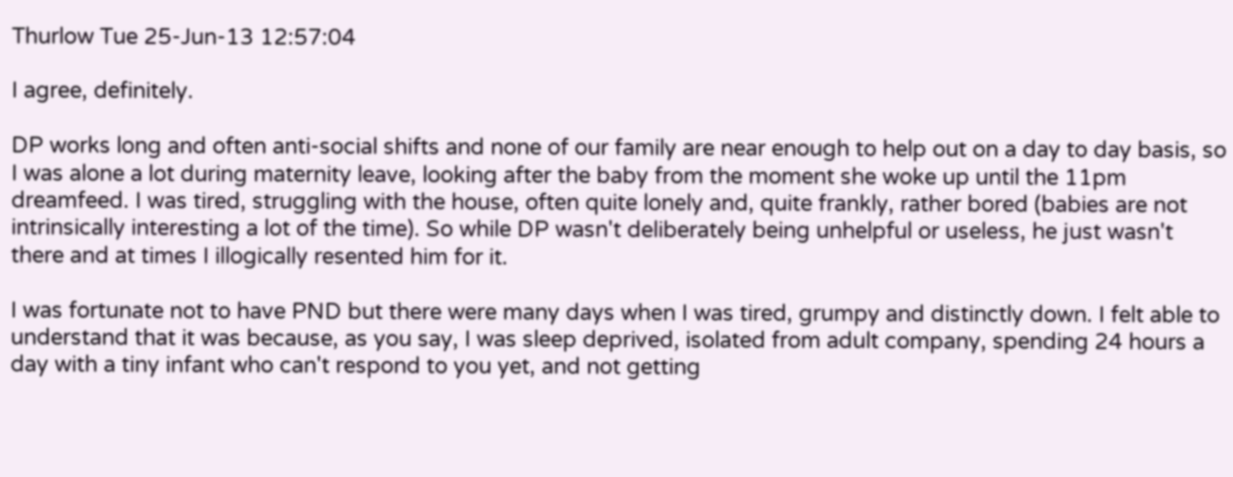Thurlow Tue 25-Jun-13 12:57:04

I agree, definitely.

DP works long and often anti-social shifts and none of our family are near enough to help out on a day to day basis, so I was alone a lot during maternity leave, looking after the baby from the moment she woke up until the 11pm dreamfeed. I was tired, struggling with the house, often quite lonely and, quite frankly, rather bored (babies are not intrinsically interesting a lot of the time). So while DP wasn't deliberately being unhelpful or useless, he just wasn't there and at times I illogically resented him for it.

I was fortunate not to have PND but there were many days when I was tired, grumpy and distinctly down. I felt able to understand that it was because, as you say, I was sleep deprived, isolated from adult company, spending 24 hours a day with a tiny infant who can't respond to you yet, and not getting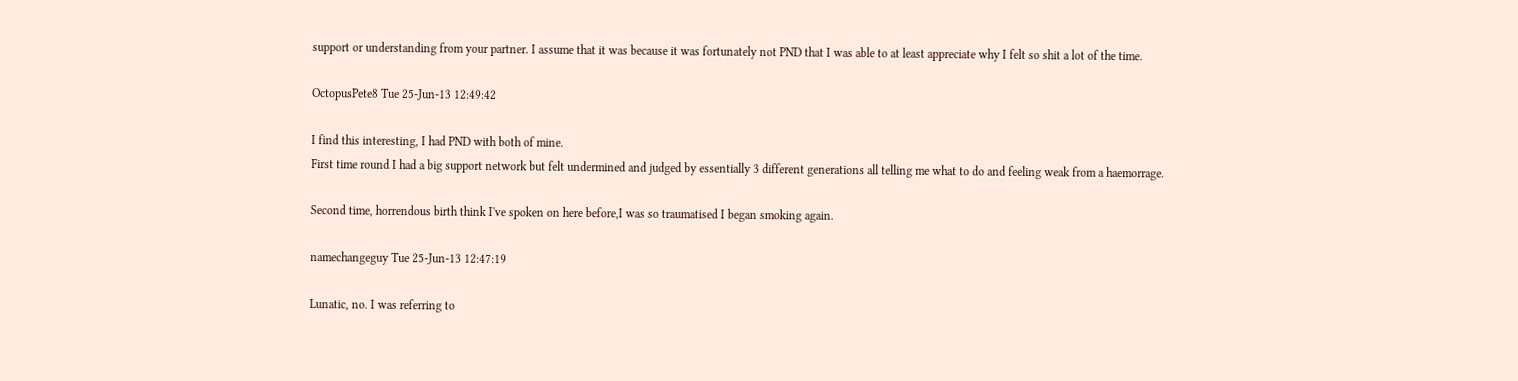support or understanding from your partner. I assume that it was because it was fortunately not PND that I was able to at least appreciate why I felt so shit a lot of the time.

OctopusPete8 Tue 25-Jun-13 12:49:42

I find this interesting, I had PND with both of mine.
First time round I had a big support network but felt undermined and judged by essentially 3 different generations all telling me what to do and feeling weak from a haemorrage.

Second time, horrendous birth think I've spoken on here before,I was so traumatised I began smoking again.

namechangeguy Tue 25-Jun-13 12:47:19

Lunatic, no. I was referring to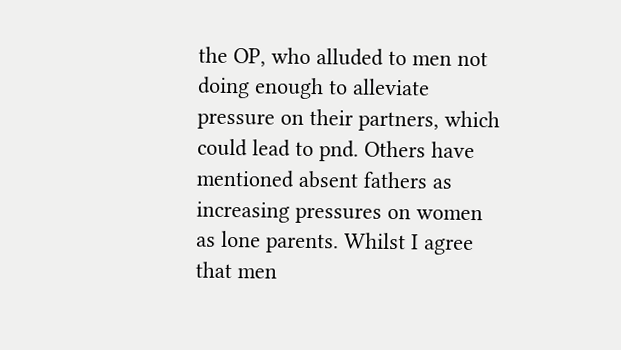the OP, who alluded to men not doing enough to alleviate pressure on their partners, which could lead to pnd. Others have mentioned absent fathers as increasing pressures on women as lone parents. Whilst I agree that men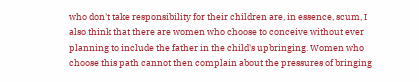who don't take responsibility for their children are, in essence, scum, I also think that there are women who choose to conceive without ever planning to include the father in the child's upbringing. Women who choose this path cannot then complain about the pressures of bringing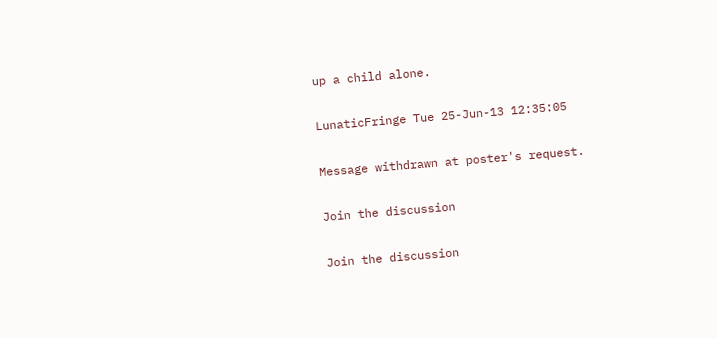up a child alone.

LunaticFringe Tue 25-Jun-13 12:35:05

Message withdrawn at poster's request.

Join the discussion

Join the discussion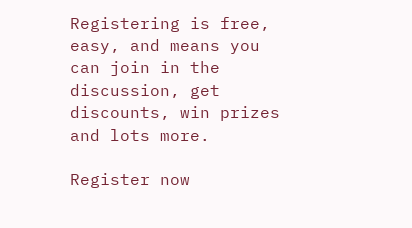Registering is free, easy, and means you can join in the discussion, get discounts, win prizes and lots more.

Register now